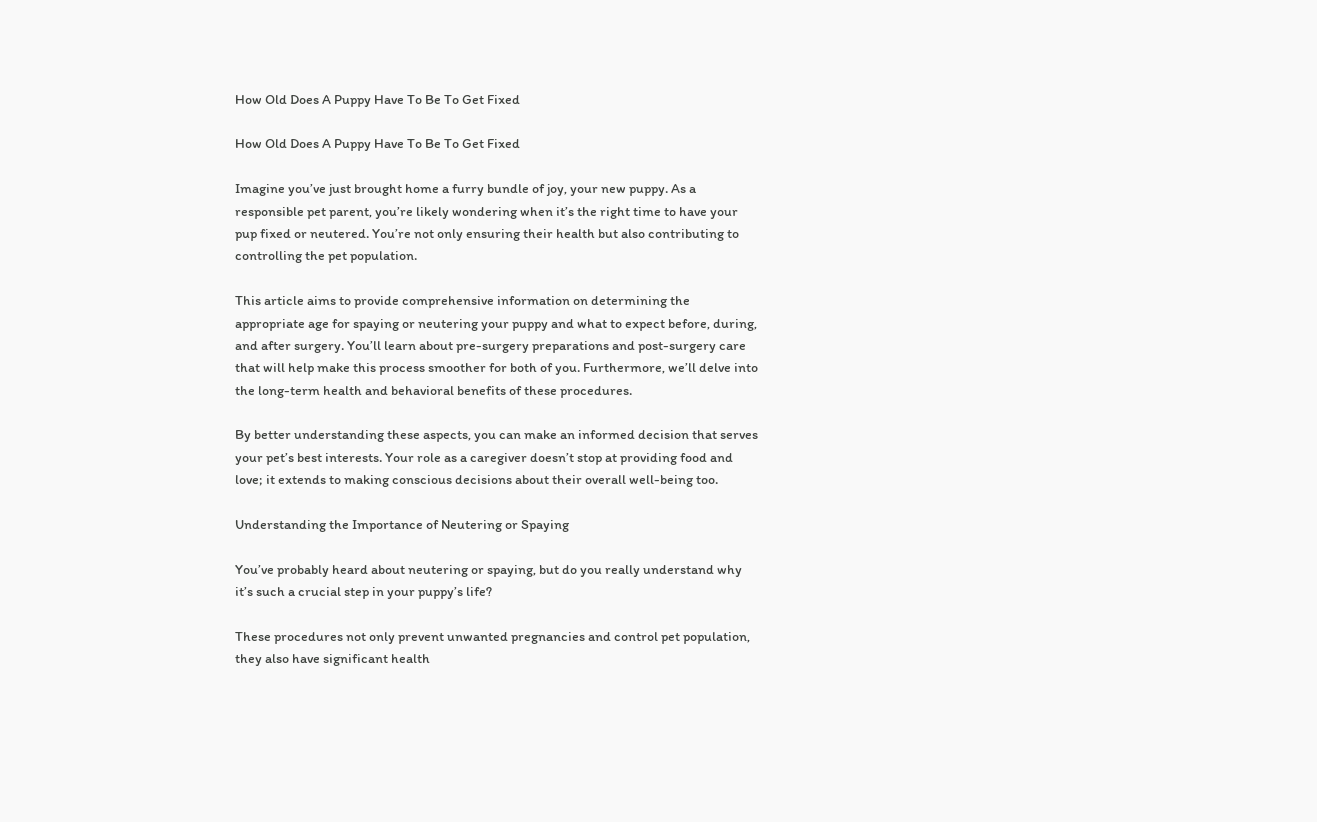How Old Does A Puppy Have To Be To Get Fixed

How Old Does A Puppy Have To Be To Get Fixed

Imagine you’ve just brought home a furry bundle of joy, your new puppy. As a responsible pet parent, you’re likely wondering when it’s the right time to have your pup fixed or neutered. You’re not only ensuring their health but also contributing to controlling the pet population.

This article aims to provide comprehensive information on determining the appropriate age for spaying or neutering your puppy and what to expect before, during, and after surgery. You’ll learn about pre-surgery preparations and post-surgery care that will help make this process smoother for both of you. Furthermore, we’ll delve into the long-term health and behavioral benefits of these procedures.

By better understanding these aspects, you can make an informed decision that serves your pet’s best interests. Your role as a caregiver doesn’t stop at providing food and love; it extends to making conscious decisions about their overall well-being too.

Understanding the Importance of Neutering or Spaying

You’ve probably heard about neutering or spaying, but do you really understand why it’s such a crucial step in your puppy’s life?

These procedures not only prevent unwanted pregnancies and control pet population, they also have significant health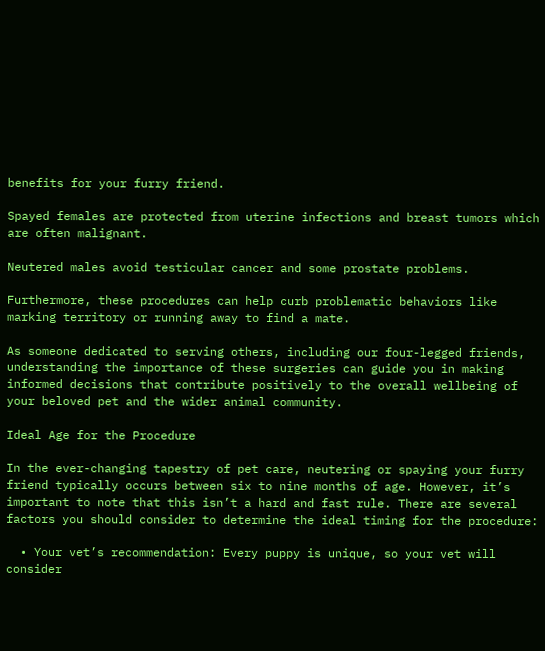benefits for your furry friend.

Spayed females are protected from uterine infections and breast tumors which are often malignant.

Neutered males avoid testicular cancer and some prostate problems.

Furthermore, these procedures can help curb problematic behaviors like marking territory or running away to find a mate.

As someone dedicated to serving others, including our four-legged friends, understanding the importance of these surgeries can guide you in making informed decisions that contribute positively to the overall wellbeing of your beloved pet and the wider animal community.

Ideal Age for the Procedure

In the ever-changing tapestry of pet care, neutering or spaying your furry friend typically occurs between six to nine months of age. However, it’s important to note that this isn’t a hard and fast rule. There are several factors you should consider to determine the ideal timing for the procedure:

  • Your vet’s recommendation: Every puppy is unique, so your vet will consider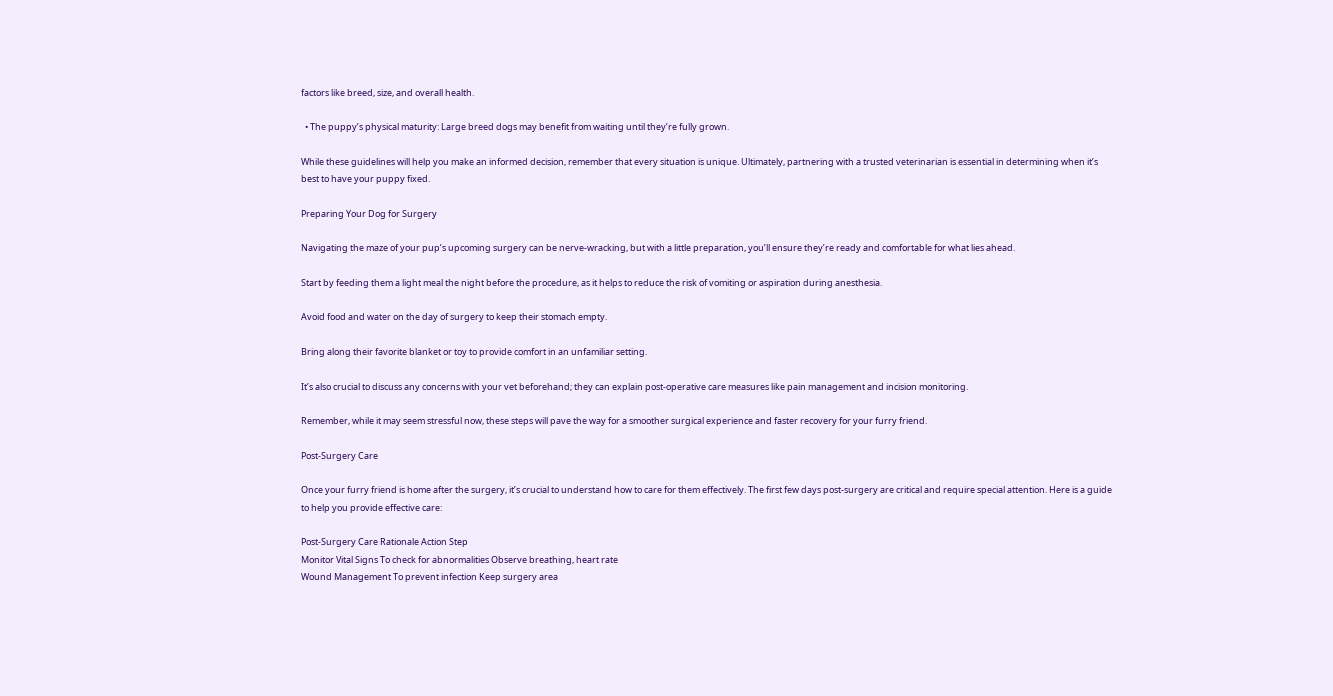factors like breed, size, and overall health.

  • The puppy’s physical maturity: Large breed dogs may benefit from waiting until they’re fully grown.

While these guidelines will help you make an informed decision, remember that every situation is unique. Ultimately, partnering with a trusted veterinarian is essential in determining when it’s best to have your puppy fixed.

Preparing Your Dog for Surgery

Navigating the maze of your pup’s upcoming surgery can be nerve-wracking, but with a little preparation, you’ll ensure they’re ready and comfortable for what lies ahead.

Start by feeding them a light meal the night before the procedure, as it helps to reduce the risk of vomiting or aspiration during anesthesia.

Avoid food and water on the day of surgery to keep their stomach empty.

Bring along their favorite blanket or toy to provide comfort in an unfamiliar setting.

It’s also crucial to discuss any concerns with your vet beforehand; they can explain post-operative care measures like pain management and incision monitoring.

Remember, while it may seem stressful now, these steps will pave the way for a smoother surgical experience and faster recovery for your furry friend.

Post-Surgery Care

Once your furry friend is home after the surgery, it’s crucial to understand how to care for them effectively. The first few days post-surgery are critical and require special attention. Here is a guide to help you provide effective care:

Post-Surgery Care Rationale Action Step
Monitor Vital Signs To check for abnormalities Observe breathing, heart rate
Wound Management To prevent infection Keep surgery area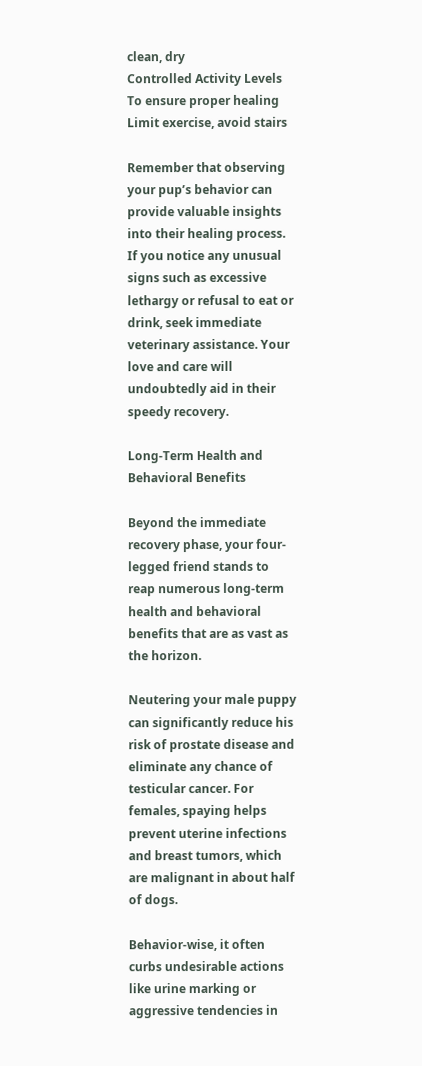clean, dry
Controlled Activity Levels To ensure proper healing Limit exercise, avoid stairs

Remember that observing your pup’s behavior can provide valuable insights into their healing process. If you notice any unusual signs such as excessive lethargy or refusal to eat or drink, seek immediate veterinary assistance. Your love and care will undoubtedly aid in their speedy recovery.

Long-Term Health and Behavioral Benefits

Beyond the immediate recovery phase, your four-legged friend stands to reap numerous long-term health and behavioral benefits that are as vast as the horizon.

Neutering your male puppy can significantly reduce his risk of prostate disease and eliminate any chance of testicular cancer. For females, spaying helps prevent uterine infections and breast tumors, which are malignant in about half of dogs.

Behavior-wise, it often curbs undesirable actions like urine marking or aggressive tendencies in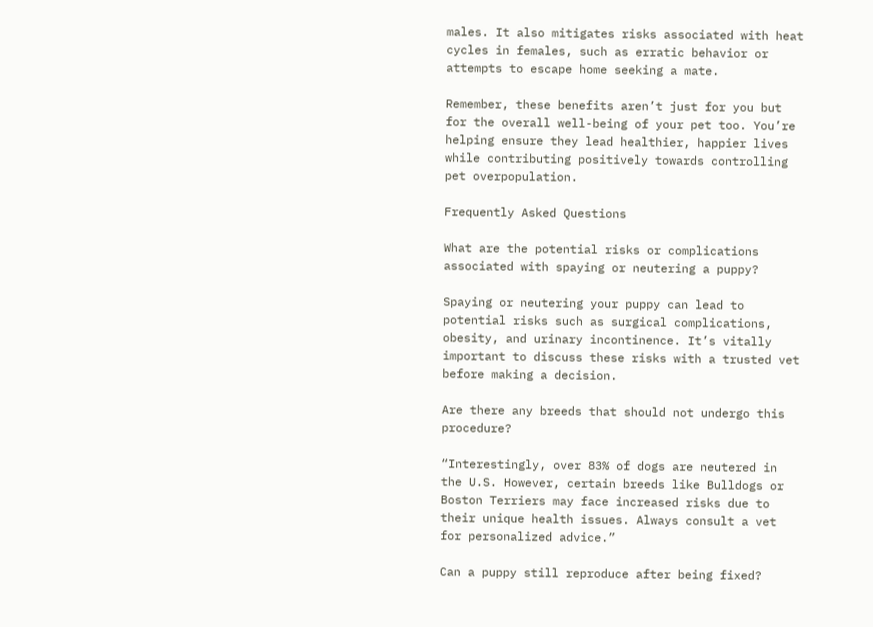males. It also mitigates risks associated with heat cycles in females, such as erratic behavior or attempts to escape home seeking a mate.

Remember, these benefits aren’t just for you but for the overall well-being of your pet too. You’re helping ensure they lead healthier, happier lives while contributing positively towards controlling pet overpopulation.

Frequently Asked Questions

What are the potential risks or complications associated with spaying or neutering a puppy?

Spaying or neutering your puppy can lead to potential risks such as surgical complications, obesity, and urinary incontinence. It’s vitally important to discuss these risks with a trusted vet before making a decision.

Are there any breeds that should not undergo this procedure?

“Interestingly, over 83% of dogs are neutered in the U.S. However, certain breeds like Bulldogs or Boston Terriers may face increased risks due to their unique health issues. Always consult a vet for personalized advice.”

Can a puppy still reproduce after being fixed?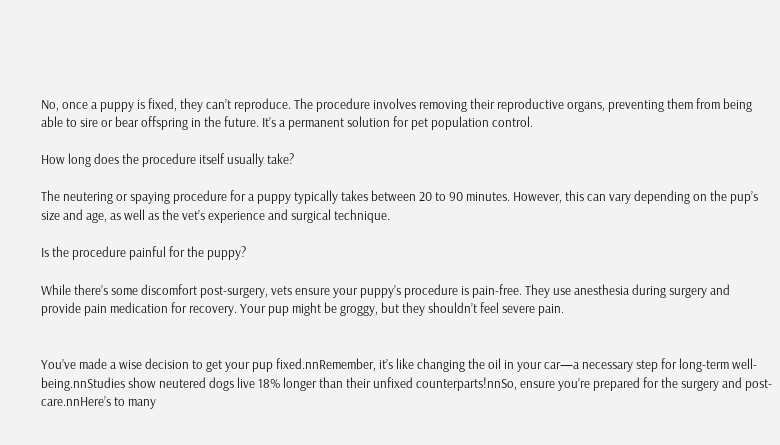No, once a puppy is fixed, they can’t reproduce. The procedure involves removing their reproductive organs, preventing them from being able to sire or bear offspring in the future. It’s a permanent solution for pet population control.

How long does the procedure itself usually take?

The neutering or spaying procedure for a puppy typically takes between 20 to 90 minutes. However, this can vary depending on the pup’s size and age, as well as the vet’s experience and surgical technique.

Is the procedure painful for the puppy?

While there’s some discomfort post-surgery, vets ensure your puppy’s procedure is pain-free. They use anesthesia during surgery and provide pain medication for recovery. Your pup might be groggy, but they shouldn’t feel severe pain.


You’ve made a wise decision to get your pup fixed.nnRemember, it’s like changing the oil in your car—a necessary step for long-term well-being.nnStudies show neutered dogs live 18% longer than their unfixed counterparts!nnSo, ensure you’re prepared for the surgery and post-care.nnHere’s to many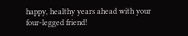happy, healthy years ahead with your four-legged friend!